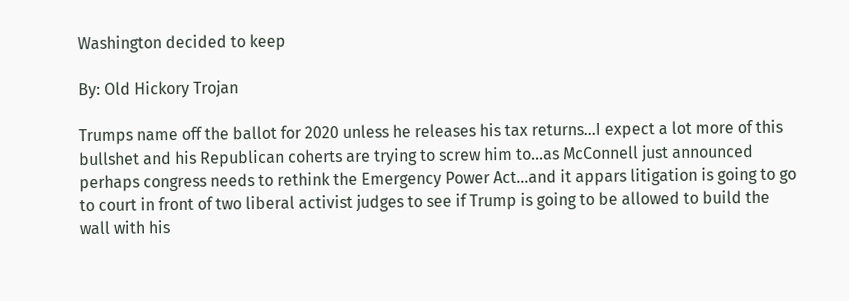Washington decided to keep

By: Old Hickory Trojan

Trumps name off the ballot for 2020 unless he releases his tax returns...I expect a lot more of this bullshet and his Republican coherts are trying to screw him to...as McConnell just announced perhaps congress needs to rethink the Emergency Power Act...and it appars litigation is going to go to court in front of two liberal activist judges to see if Trump is going to be allowed to build the wall with his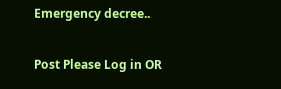Emergency decree..

Post Please Log in OR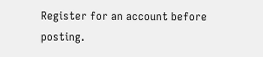Register for an account before posting.